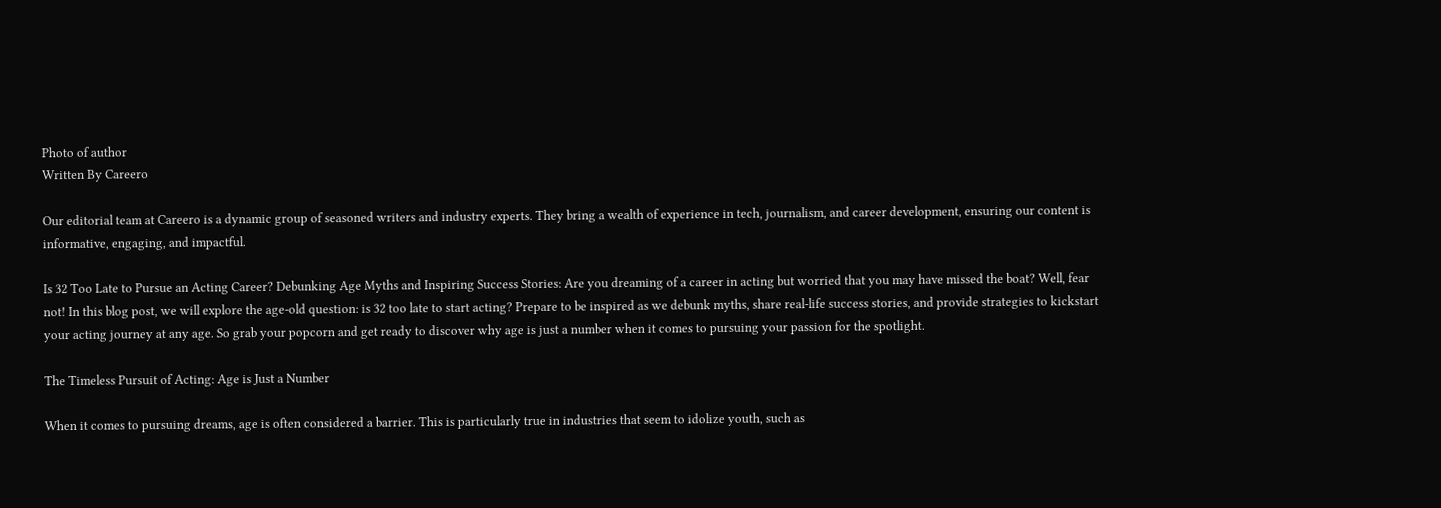Photo of author
Written By Careero

Our editorial team at Careero is a dynamic group of seasoned writers and industry experts. They bring a wealth of experience in tech, journalism, and career development, ensuring our content is informative, engaging, and impactful.

Is 32 Too Late to Pursue an Acting Career? Debunking Age Myths and Inspiring Success Stories: Are you dreaming of a career in acting but worried that you may have missed the boat? Well, fear not! In this blog post, we will explore the age-old question: is 32 too late to start acting? Prepare to be inspired as we debunk myths, share real-life success stories, and provide strategies to kickstart your acting journey at any age. So grab your popcorn and get ready to discover why age is just a number when it comes to pursuing your passion for the spotlight.

The Timeless Pursuit of Acting: Age is Just a Number

When it comes to pursuing dreams, age is often considered a barrier. This is particularly true in industries that seem to idolize youth, such as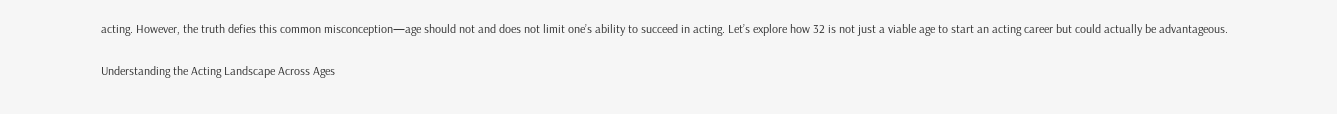acting. However, the truth defies this common misconception—age should not and does not limit one’s ability to succeed in acting. Let’s explore how 32 is not just a viable age to start an acting career but could actually be advantageous.

Understanding the Acting Landscape Across Ages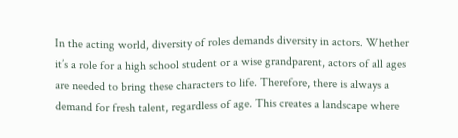In the acting world, diversity of roles demands diversity in actors. Whether it’s a role for a high school student or a wise grandparent, actors of all ages are needed to bring these characters to life. Therefore, there is always a demand for fresh talent, regardless of age. This creates a landscape where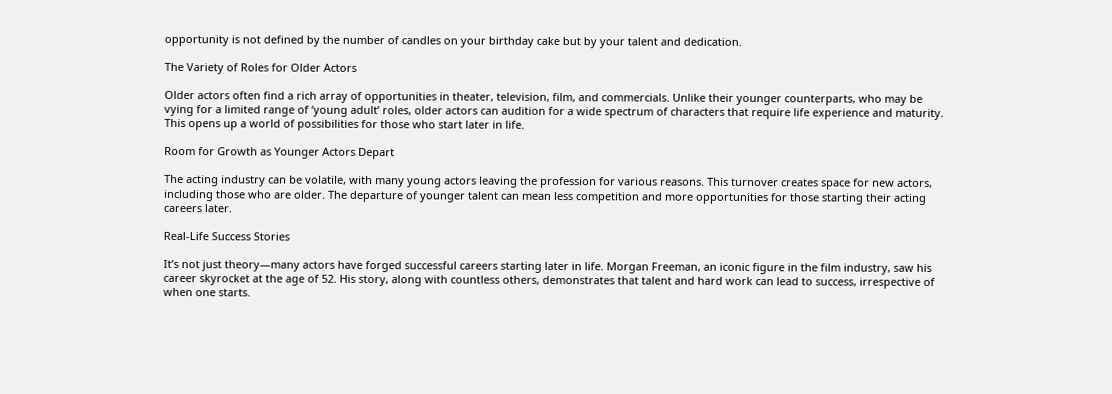opportunity is not defined by the number of candles on your birthday cake but by your talent and dedication.

The Variety of Roles for Older Actors

Older actors often find a rich array of opportunities in theater, television, film, and commercials. Unlike their younger counterparts, who may be vying for a limited range of ‘young adult’ roles, older actors can audition for a wide spectrum of characters that require life experience and maturity. This opens up a world of possibilities for those who start later in life.

Room for Growth as Younger Actors Depart

The acting industry can be volatile, with many young actors leaving the profession for various reasons. This turnover creates space for new actors, including those who are older. The departure of younger talent can mean less competition and more opportunities for those starting their acting careers later.

Real-Life Success Stories

It’s not just theory—many actors have forged successful careers starting later in life. Morgan Freeman, an iconic figure in the film industry, saw his career skyrocket at the age of 52. His story, along with countless others, demonstrates that talent and hard work can lead to success, irrespective of when one starts.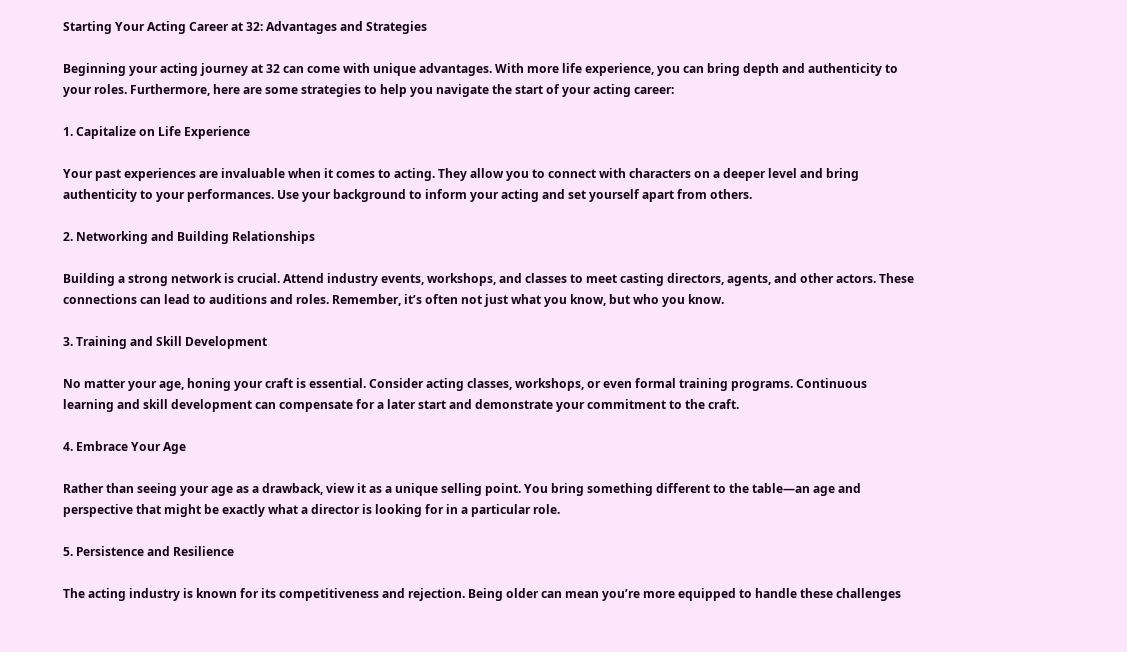Starting Your Acting Career at 32: Advantages and Strategies

Beginning your acting journey at 32 can come with unique advantages. With more life experience, you can bring depth and authenticity to your roles. Furthermore, here are some strategies to help you navigate the start of your acting career:

1. Capitalize on Life Experience

Your past experiences are invaluable when it comes to acting. They allow you to connect with characters on a deeper level and bring authenticity to your performances. Use your background to inform your acting and set yourself apart from others.

2. Networking and Building Relationships

Building a strong network is crucial. Attend industry events, workshops, and classes to meet casting directors, agents, and other actors. These connections can lead to auditions and roles. Remember, it’s often not just what you know, but who you know.

3. Training and Skill Development

No matter your age, honing your craft is essential. Consider acting classes, workshops, or even formal training programs. Continuous learning and skill development can compensate for a later start and demonstrate your commitment to the craft.

4. Embrace Your Age

Rather than seeing your age as a drawback, view it as a unique selling point. You bring something different to the table—an age and perspective that might be exactly what a director is looking for in a particular role.

5. Persistence and Resilience

The acting industry is known for its competitiveness and rejection. Being older can mean you’re more equipped to handle these challenges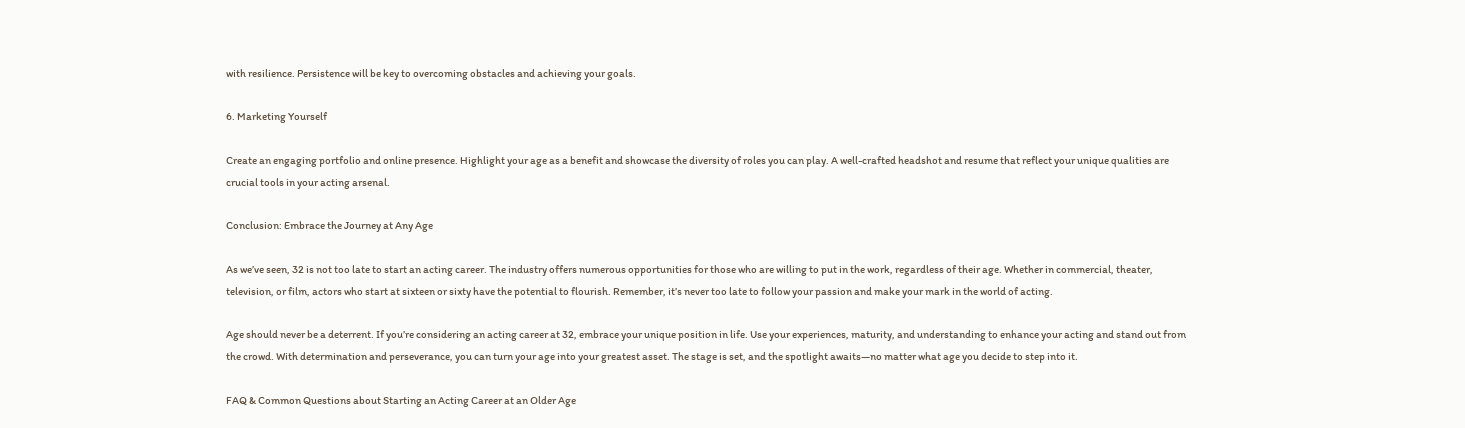with resilience. Persistence will be key to overcoming obstacles and achieving your goals.

6. Marketing Yourself

Create an engaging portfolio and online presence. Highlight your age as a benefit and showcase the diversity of roles you can play. A well-crafted headshot and resume that reflect your unique qualities are crucial tools in your acting arsenal.

Conclusion: Embrace the Journey at Any Age

As we’ve seen, 32 is not too late to start an acting career. The industry offers numerous opportunities for those who are willing to put in the work, regardless of their age. Whether in commercial, theater, television, or film, actors who start at sixteen or sixty have the potential to flourish. Remember, it’s never too late to follow your passion and make your mark in the world of acting.

Age should never be a deterrent. If you’re considering an acting career at 32, embrace your unique position in life. Use your experiences, maturity, and understanding to enhance your acting and stand out from the crowd. With determination and perseverance, you can turn your age into your greatest asset. The stage is set, and the spotlight awaits—no matter what age you decide to step into it.

FAQ & Common Questions about Starting an Acting Career at an Older Age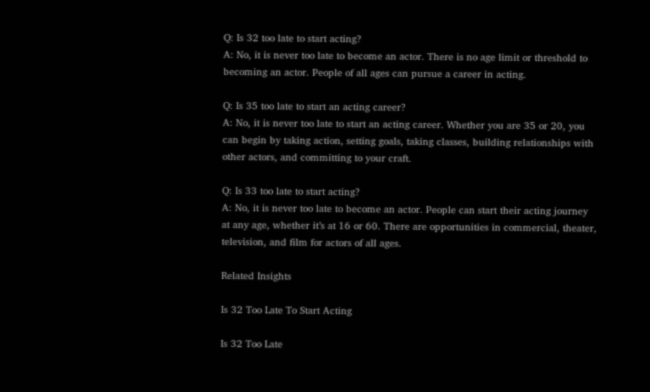Q: Is 32 too late to start acting?
A: No, it is never too late to become an actor. There is no age limit or threshold to becoming an actor. People of all ages can pursue a career in acting.

Q: Is 35 too late to start an acting career?
A: No, it is never too late to start an acting career. Whether you are 35 or 20, you can begin by taking action, setting goals, taking classes, building relationships with other actors, and committing to your craft.

Q: Is 33 too late to start acting?
A: No, it is never too late to become an actor. People can start their acting journey at any age, whether it’s at 16 or 60. There are opportunities in commercial, theater, television, and film for actors of all ages.

Related Insights

Is 32 Too Late To Start Acting

Is 32 Too Late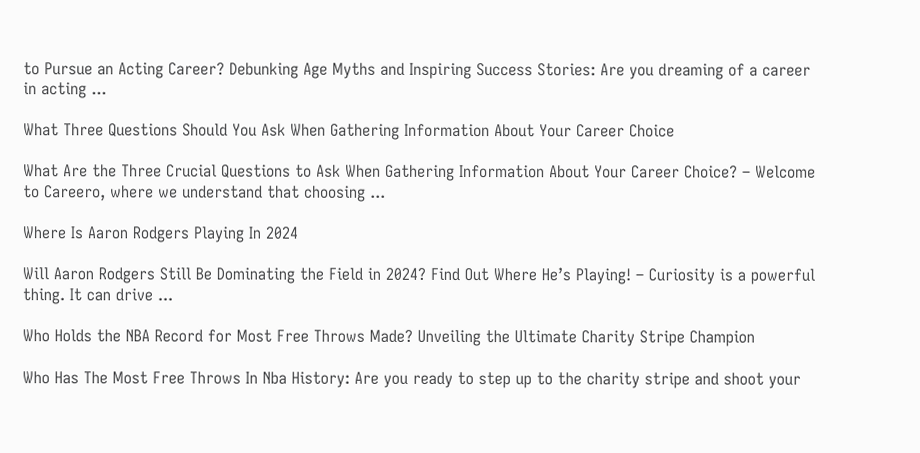to Pursue an Acting Career? Debunking Age Myths and Inspiring Success Stories: Are you dreaming of a career in acting ...

What Three Questions Should You Ask When Gathering Information About Your Career Choice

What Are the Three Crucial Questions to Ask When Gathering Information About Your Career Choice? – Welcome to Careero, where we understand that choosing ...

Where Is Aaron Rodgers Playing In 2024

Will Aaron Rodgers Still Be Dominating the Field in 2024? Find Out Where He’s Playing! – Curiosity is a powerful thing. It can drive ...

Who Holds the NBA Record for Most Free Throws Made? Unveiling the Ultimate Charity Stripe Champion

Who Has The Most Free Throws In Nba History: Are you ready to step up to the charity stripe and shoot your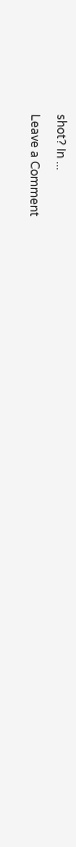shot? In ...

Leave a Comment